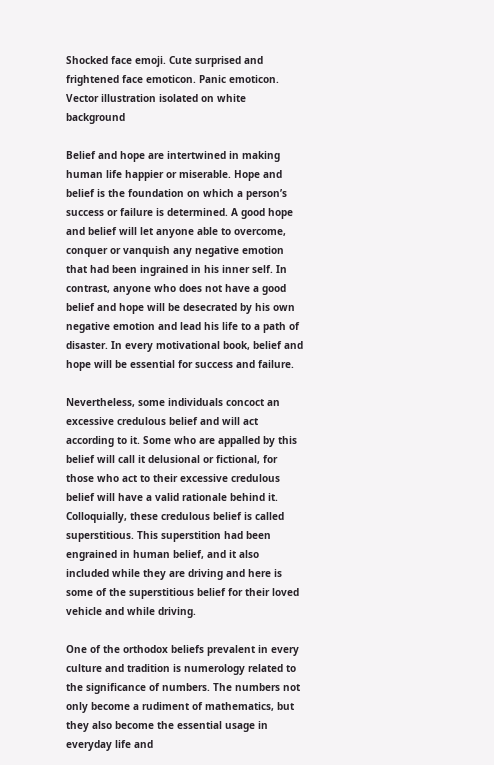Shocked face emoji. Cute surprised and frightened face emoticon. Panic emoticon. Vector illustration isolated on white background

Belief and hope are intertwined in making human life happier or miserable. Hope and belief is the foundation on which a person’s success or failure is determined. A good hope and belief will let anyone able to overcome, conquer or vanquish any negative emotion that had been ingrained in his inner self. In contrast, anyone who does not have a good belief and hope will be desecrated by his own negative emotion and lead his life to a path of disaster. In every motivational book, belief and hope will be essential for success and failure.

Nevertheless, some individuals concoct an excessive credulous belief and will act according to it. Some who are appalled by this belief will call it delusional or fictional, for those who act to their excessive credulous belief will have a valid rationale behind it. Colloquially, these credulous belief is called superstitious. This superstition had been engrained in human belief, and it also included while they are driving and here is some of the superstitious belief for their loved vehicle and while driving.

One of the orthodox beliefs prevalent in every culture and tradition is numerology related to the significance of numbers. The numbers not only become a rudiment of mathematics, but they also become the essential usage in everyday life and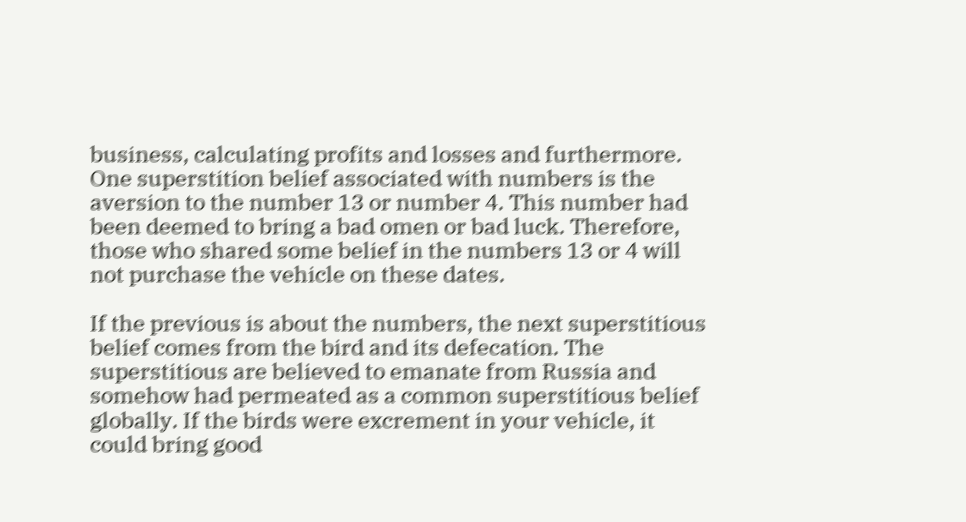business, calculating profits and losses and furthermore. One superstition belief associated with numbers is the aversion to the number 13 or number 4. This number had been deemed to bring a bad omen or bad luck. Therefore, those who shared some belief in the numbers 13 or 4 will not purchase the vehicle on these dates.

If the previous is about the numbers, the next superstitious belief comes from the bird and its defecation. The superstitious are believed to emanate from Russia and somehow had permeated as a common superstitious belief globally. If the birds were excrement in your vehicle, it could bring good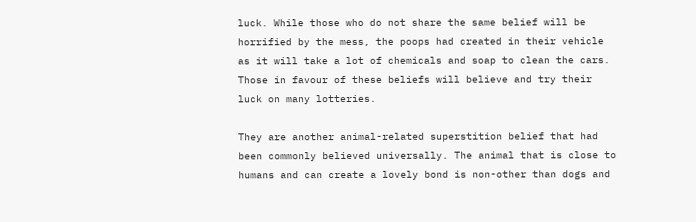luck. While those who do not share the same belief will be horrified by the mess, the poops had created in their vehicle as it will take a lot of chemicals and soap to clean the cars. Those in favour of these beliefs will believe and try their luck on many lotteries.

They are another animal-related superstition belief that had been commonly believed universally. The animal that is close to humans and can create a lovely bond is non-other than dogs and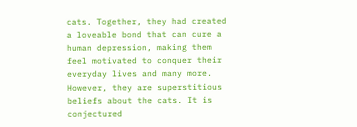cats. Together, they had created a loveable bond that can cure a human depression, making them feel motivated to conquer their everyday lives and many more. However, they are superstitious beliefs about the cats. It is conjectured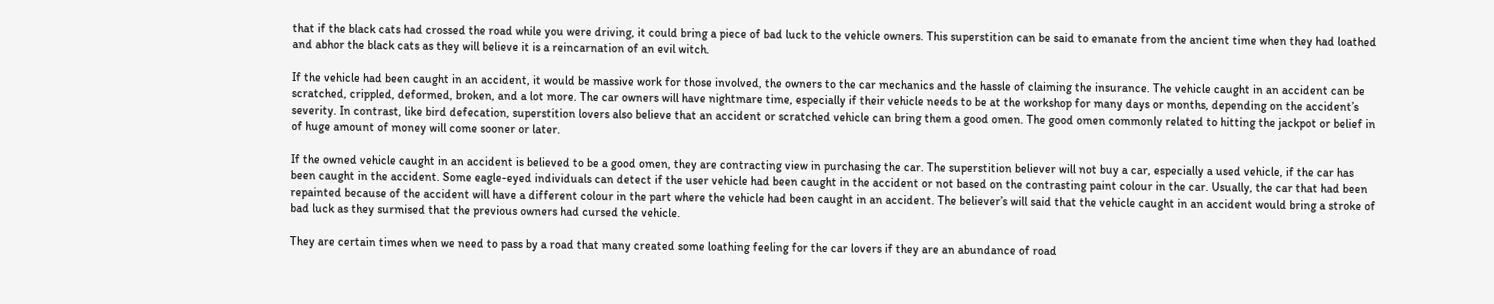that if the black cats had crossed the road while you were driving, it could bring a piece of bad luck to the vehicle owners. This superstition can be said to emanate from the ancient time when they had loathed and abhor the black cats as they will believe it is a reincarnation of an evil witch.

If the vehicle had been caught in an accident, it would be massive work for those involved, the owners to the car mechanics and the hassle of claiming the insurance. The vehicle caught in an accident can be scratched, crippled, deformed, broken, and a lot more. The car owners will have nightmare time, especially if their vehicle needs to be at the workshop for many days or months, depending on the accident’s severity. In contrast, like bird defecation, superstition lovers also believe that an accident or scratched vehicle can bring them a good omen. The good omen commonly related to hitting the jackpot or belief in of huge amount of money will come sooner or later.

If the owned vehicle caught in an accident is believed to be a good omen, they are contracting view in purchasing the car. The superstition believer will not buy a car, especially a used vehicle, if the car has been caught in the accident. Some eagle-eyed individuals can detect if the user vehicle had been caught in the accident or not based on the contrasting paint colour in the car. Usually, the car that had been repainted because of the accident will have a different colour in the part where the vehicle had been caught in an accident. The believer’s will said that the vehicle caught in an accident would bring a stroke of bad luck as they surmised that the previous owners had cursed the vehicle.

They are certain times when we need to pass by a road that many created some loathing feeling for the car lovers if they are an abundance of road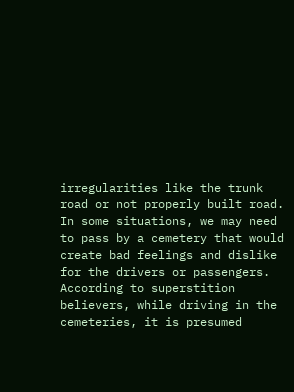irregularities like the trunk road or not properly built road. In some situations, we may need to pass by a cemetery that would create bad feelings and dislike for the drivers or passengers. According to superstition believers, while driving in the cemeteries, it is presumed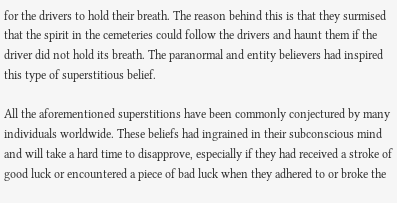for the drivers to hold their breath. The reason behind this is that they surmised that the spirit in the cemeteries could follow the drivers and haunt them if the driver did not hold its breath. The paranormal and entity believers had inspired this type of superstitious belief.

All the aforementioned superstitions have been commonly conjectured by many individuals worldwide. These beliefs had ingrained in their subconscious mind and will take a hard time to disapprove, especially if they had received a stroke of good luck or encountered a piece of bad luck when they adhered to or broke the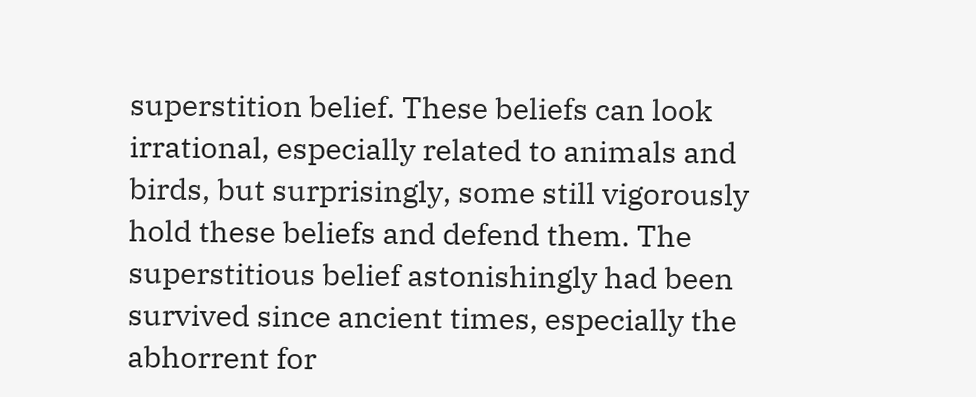superstition belief. These beliefs can look irrational, especially related to animals and birds, but surprisingly, some still vigorously hold these beliefs and defend them. The superstitious belief astonishingly had been survived since ancient times, especially the abhorrent for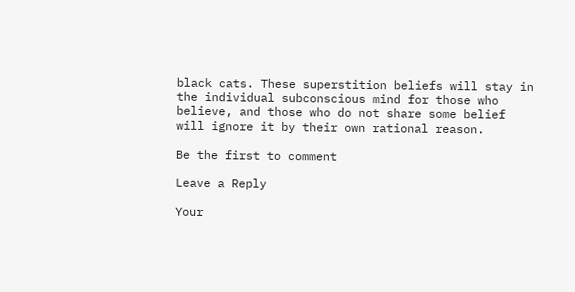black cats. These superstition beliefs will stay in the individual subconscious mind for those who believe, and those who do not share some belief will ignore it by their own rational reason.

Be the first to comment

Leave a Reply

Your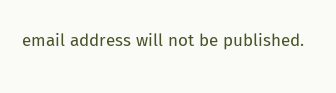email address will not be published.